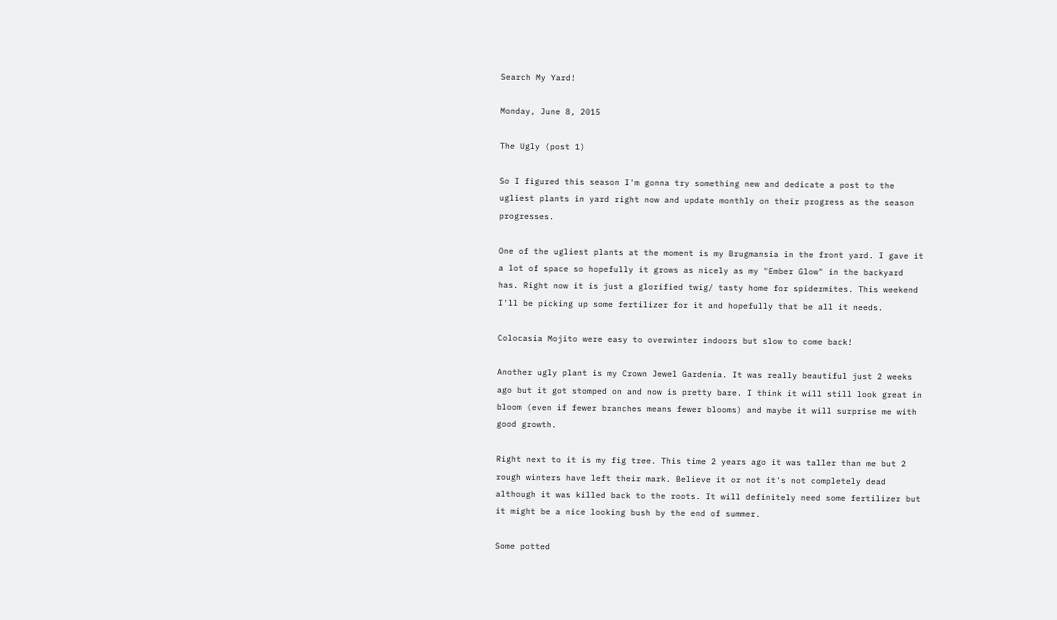Search My Yard!

Monday, June 8, 2015

The Ugly (post 1)

So I figured this season I'm gonna try something new and dedicate a post to the ugliest plants in yard right now and update monthly on their progress as the season progresses.

One of the ugliest plants at the moment is my Brugmansia in the front yard. I gave it a lot of space so hopefully it grows as nicely as my "Ember Glow" in the backyard has. Right now it is just a glorified twig/ tasty home for spidermites. This weekend I'll be picking up some fertilizer for it and hopefully that be all it needs.

Colocasia Mojito were easy to overwinter indoors but slow to come back!

Another ugly plant is my Crown Jewel Gardenia. It was really beautiful just 2 weeks ago but it got stomped on and now is pretty bare. I think it will still look great in bloom (even if fewer branches means fewer blooms) and maybe it will surprise me with good growth.

Right next to it is my fig tree. This time 2 years ago it was taller than me but 2 rough winters have left their mark. Believe it or not it's not completely dead although it was killed back to the roots. It will definitely need some fertilizer but it might be a nice looking bush by the end of summer.

Some potted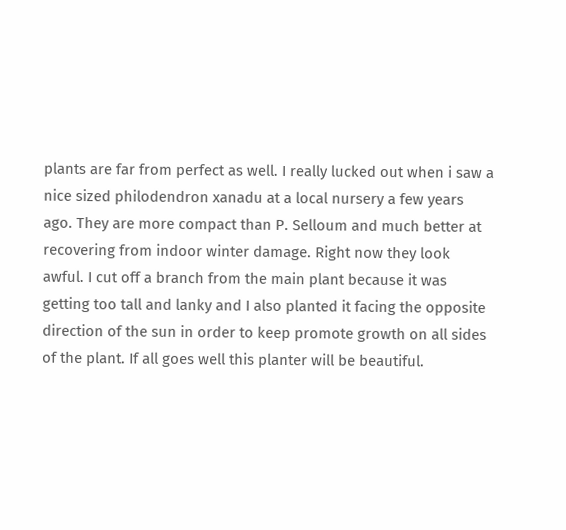plants are far from perfect as well. I really lucked out when i saw a nice sized philodendron xanadu at a local nursery a few years ago. They are more compact than P. Selloum and much better at recovering from indoor winter damage. Right now they look awful. I cut off a branch from the main plant because it was getting too tall and lanky and I also planted it facing the opposite direction of the sun in order to keep promote growth on all sides of the plant. If all goes well this planter will be beautiful.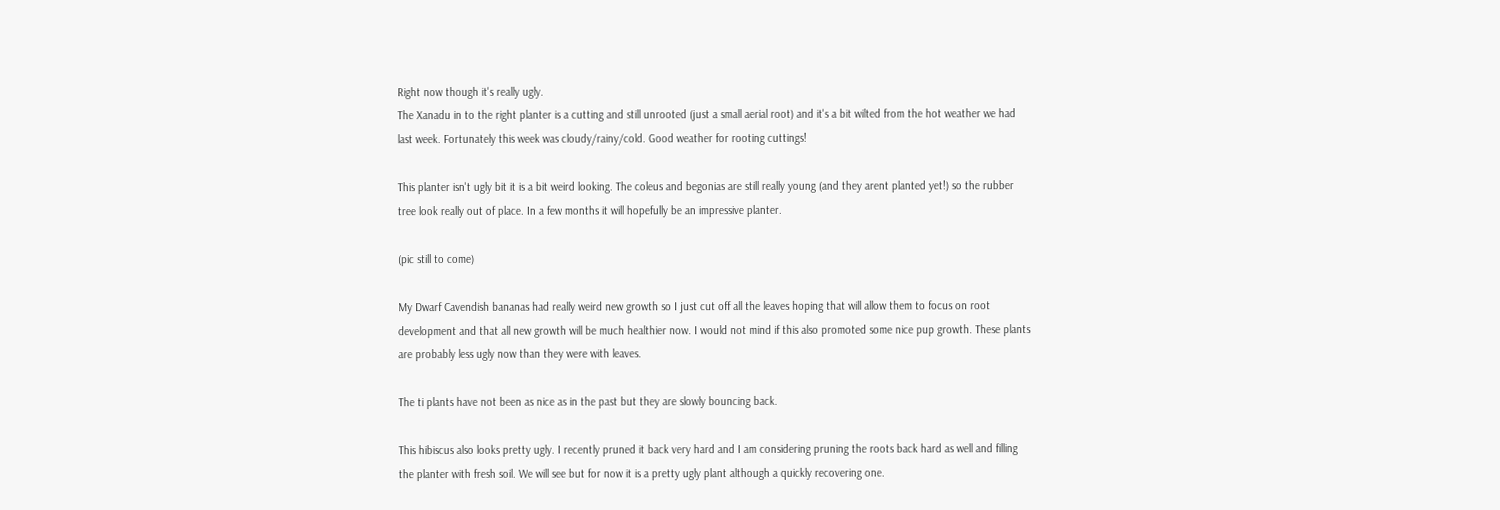Right now though it's really ugly.
The Xanadu in to the right planter is a cutting and still unrooted (just a small aerial root) and it's a bit wilted from the hot weather we had last week. Fortunately this week was cloudy/rainy/cold. Good weather for rooting cuttings!

This planter isn't ugly bit it is a bit weird looking. The coleus and begonias are still really young (and they arent planted yet!) so the rubber tree look really out of place. In a few months it will hopefully be an impressive planter.

(pic still to come)

My Dwarf Cavendish bananas had really weird new growth so I just cut off all the leaves hoping that will allow them to focus on root development and that all new growth will be much healthier now. I would not mind if this also promoted some nice pup growth. These plants are probably less ugly now than they were with leaves.

The ti plants have not been as nice as in the past but they are slowly bouncing back.

This hibiscus also looks pretty ugly. I recently pruned it back very hard and I am considering pruning the roots back hard as well and filling the planter with fresh soil. We will see but for now it is a pretty ugly plant although a quickly recovering one.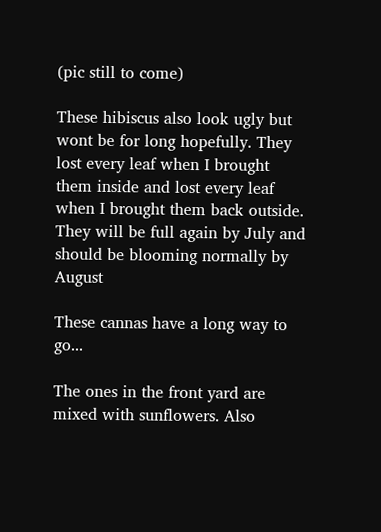(pic still to come)

These hibiscus also look ugly but wont be for long hopefully. They lost every leaf when I brought them inside and lost every leaf when I brought them back outside. They will be full again by July and should be blooming normally by August

These cannas have a long way to go...

The ones in the front yard are mixed with sunflowers. Also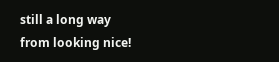still a long way from looking nice!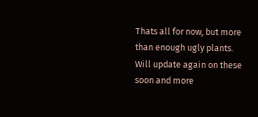Thats all for now, but more than enough ugly plants. Will update again on these soon and more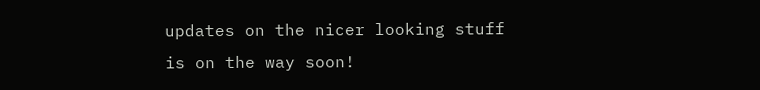updates on the nicer looking stuff is on the way soon!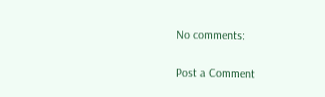No comments:

Post a Comment